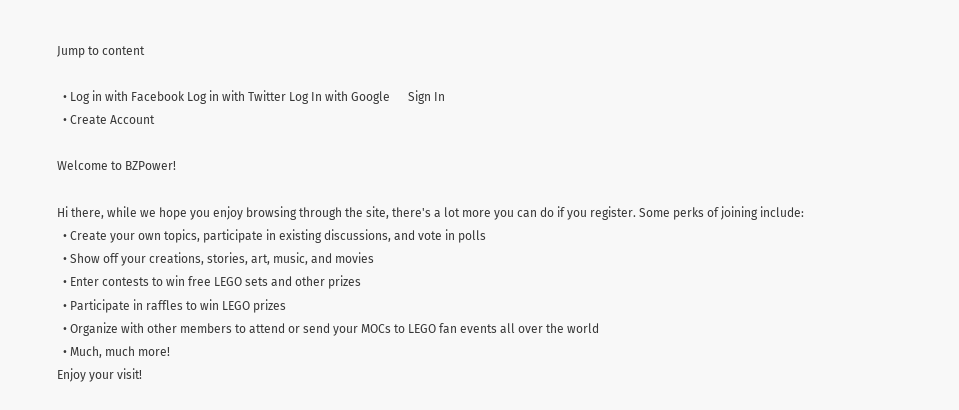Jump to content

  • Log in with Facebook Log in with Twitter Log In with Google      Sign In
  • Create Account

Welcome to BZPower!

Hi there, while we hope you enjoy browsing through the site, there's a lot more you can do if you register. Some perks of joining include:
  • Create your own topics, participate in existing discussions, and vote in polls
  • Show off your creations, stories, art, music, and movies
  • Enter contests to win free LEGO sets and other prizes
  • Participate in raffles to win LEGO prizes
  • Organize with other members to attend or send your MOCs to LEGO fan events all over the world
  • Much, much more!
Enjoy your visit!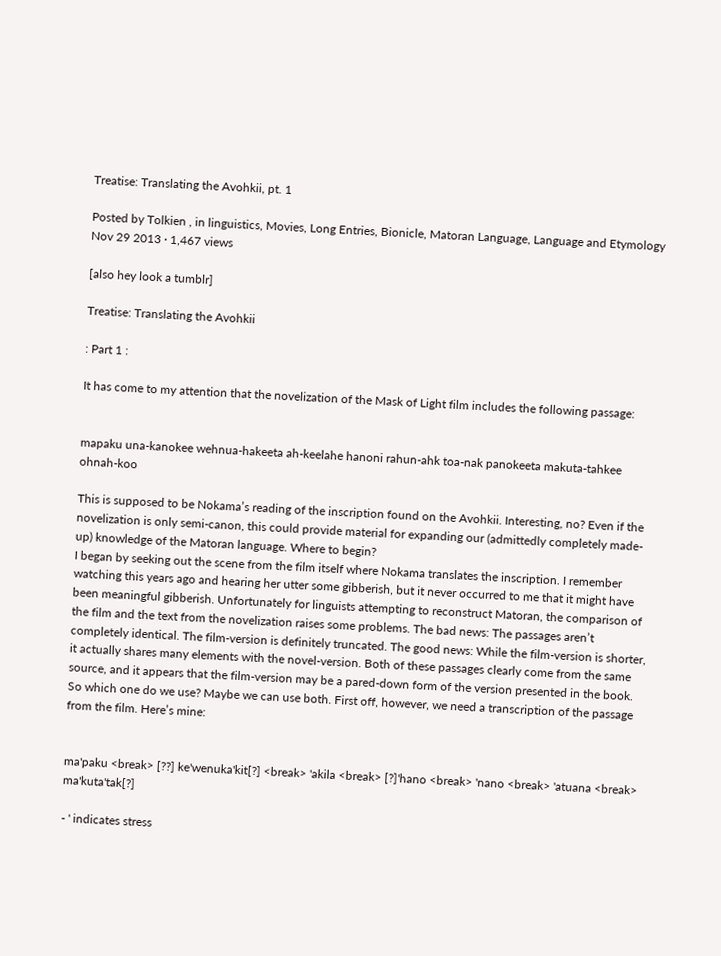Treatise: Translating the Avohkii, pt. 1

Posted by Tolkien , in linguistics, Movies, Long Entries, Bionicle, Matoran Language, Language and Etymology Nov 29 2013 · 1,467 views

[also hey look a tumblr]

Treatise: Translating the Avohkii

: Part 1 :

It has come to my attention that the novelization of the Mask of Light film includes the following passage:


mapaku una-kanokee wehnua-hakeeta ah-keelahe hanoni rahun-ahk toa-nak panokeeta makuta-tahkee ohnah-koo

This is supposed to be Nokama’s reading of the inscription found on the Avohkii. Interesting, no? Even if the novelization is only semi-canon, this could provide material for expanding our (admittedly completely made-up) knowledge of the Matoran language. Where to begin?
I began by seeking out the scene from the film itself where Nokama translates the inscription. I remember watching this years ago and hearing her utter some gibberish, but it never occurred to me that it might have been meaningful gibberish. Unfortunately for linguists attempting to reconstruct Matoran, the comparison of the film and the text from the novelization raises some problems. The bad news: The passages aren’t completely identical. The film-version is definitely truncated. The good news: While the film-version is shorter, it actually shares many elements with the novel-version. Both of these passages clearly come from the same source, and it appears that the film-version may be a pared-down form of the version presented in the book.
So which one do we use? Maybe we can use both. First off, however, we need a transcription of the passage from the film. Here’s mine:


ma'paku <break> [??] ke'wenuka'kit[?] <break> 'akila <break> [?]'hano <break> 'nano <break> 'atuana <break> ma'kuta'tak[?]

- ' indicates stress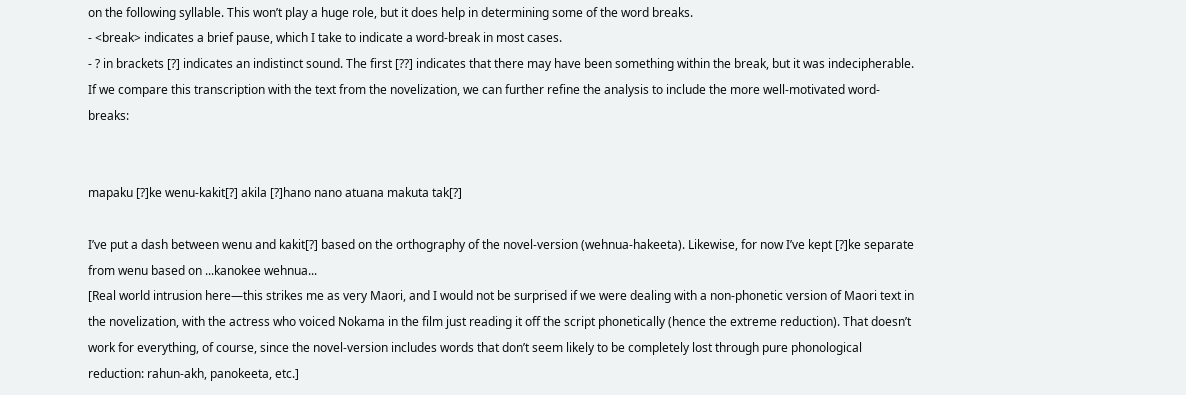on the following syllable. This won’t play a huge role, but it does help in determining some of the word breaks.
- <break> indicates a brief pause, which I take to indicate a word-break in most cases.
- ? in brackets [?] indicates an indistinct sound. The first [??] indicates that there may have been something within the break, but it was indecipherable.
If we compare this transcription with the text from the novelization, we can further refine the analysis to include the more well-motivated word-breaks:


mapaku [?]ke wenu-kakit[?] akila [?]hano nano atuana makuta tak[?]

I’ve put a dash between wenu and kakit[?] based on the orthography of the novel-version (wehnua-hakeeta). Likewise, for now I’ve kept [?]ke separate from wenu based on ...kanokee wehnua...
[Real world intrusion here—this strikes me as very Maori, and I would not be surprised if we were dealing with a non-phonetic version of Maori text in the novelization, with the actress who voiced Nokama in the film just reading it off the script phonetically (hence the extreme reduction). That doesn’t work for everything, of course, since the novel-version includes words that don’t seem likely to be completely lost through pure phonological reduction: rahun-akh, panokeeta, etc.]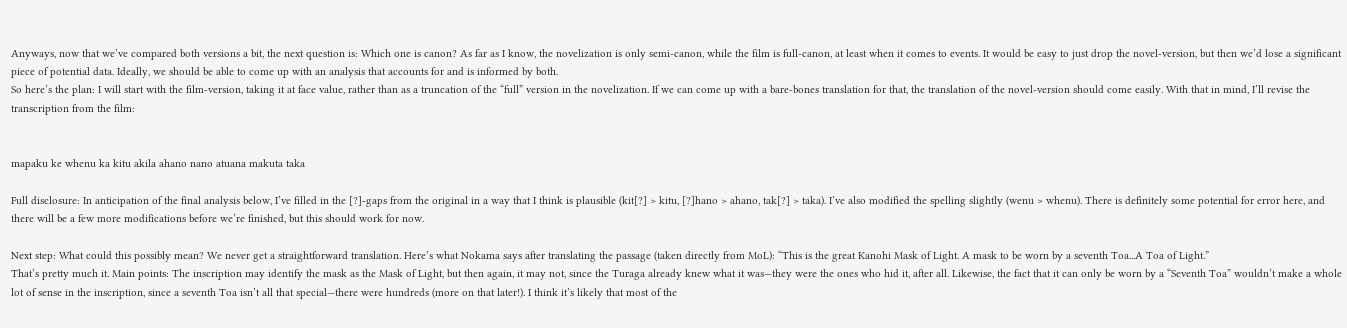Anyways, now that we’ve compared both versions a bit, the next question is: Which one is canon? As far as I know, the novelization is only semi-canon, while the film is full-canon, at least when it comes to events. It would be easy to just drop the novel-version, but then we’d lose a significant piece of potential data. Ideally, we should be able to come up with an analysis that accounts for and is informed by both.
So here’s the plan: I will start with the film-version, taking it at face value, rather than as a truncation of the “full” version in the novelization. If we can come up with a bare-bones translation for that, the translation of the novel-version should come easily. With that in mind, I’ll revise the transcription from the film:


mapaku ke whenu ka kitu akila ahano nano atuana makuta taka

Full disclosure: In anticipation of the final analysis below, I’ve filled in the [?]-gaps from the original in a way that I think is plausible (kit[?] > kitu, [?]hano > ahano, tak[?] > taka). I’ve also modified the spelling slightly (wenu > whenu). There is definitely some potential for error here, and there will be a few more modifications before we’re finished, but this should work for now.

Next step: What could this possibly mean? We never get a straightforward translation. Here’s what Nokama says after translating the passage (taken directly from MoL): “This is the great Kanohi Mask of Light. A mask to be worn by a seventh Toa...A Toa of Light.”
That’s pretty much it. Main points: The inscription may identify the mask as the Mask of Light, but then again, it may not, since the Turaga already knew what it was—they were the ones who hid it, after all. Likewise, the fact that it can only be worn by a “Seventh Toa” wouldn’t make a whole lot of sense in the inscription, since a seventh Toa isn’t all that special—there were hundreds (more on that later!). I think it’s likely that most of the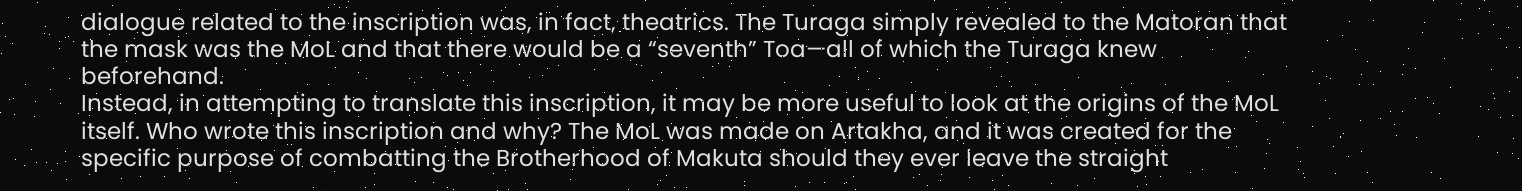dialogue related to the inscription was, in fact, theatrics. The Turaga simply revealed to the Matoran that the mask was the MoL and that there would be a “seventh” Toa—all of which the Turaga knew beforehand.
Instead, in attempting to translate this inscription, it may be more useful to look at the origins of the MoL itself. Who wrote this inscription and why? The MoL was made on Artakha, and it was created for the specific purpose of combatting the Brotherhood of Makuta should they ever leave the straight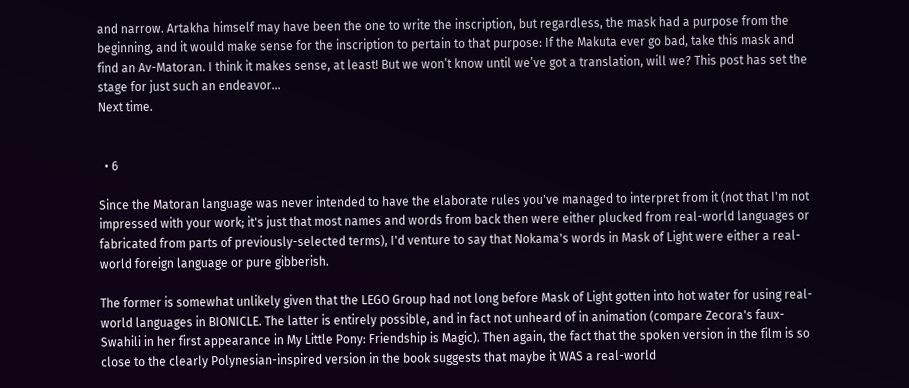and narrow. Artakha himself may have been the one to write the inscription, but regardless, the mask had a purpose from the beginning, and it would make sense for the inscription to pertain to that purpose: If the Makuta ever go bad, take this mask and find an Av-Matoran. I think it makes sense, at least! But we won’t know until we’ve got a translation, will we? This post has set the stage for just such an endeavor...
Next time.


  • 6

Since the Matoran language was never intended to have the elaborate rules you've managed to interpret from it (not that I'm not impressed with your work; it's just that most names and words from back then were either plucked from real-world languages or fabricated from parts of previously-selected terms), I'd venture to say that Nokama's words in Mask of Light were either a real-world foreign language or pure gibberish.

The former is somewhat unlikely given that the LEGO Group had not long before Mask of Light gotten into hot water for using real-world languages in BIONICLE. The latter is entirely possible, and in fact not unheard of in animation (compare Zecora's faux-Swahili in her first appearance in My Little Pony: Friendship is Magic). Then again, the fact that the spoken version in the film is so close to the clearly Polynesian-inspired version in the book suggests that maybe it WAS a real-world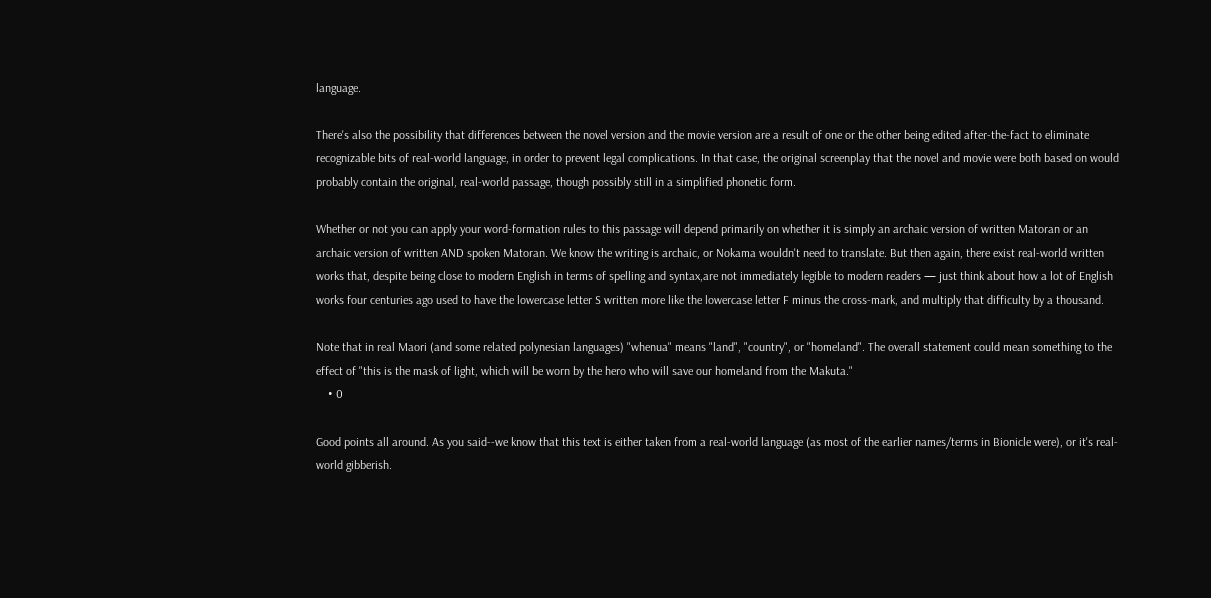language.

There's also the possibility that differences between the novel version and the movie version are a result of one or the other being edited after-the-fact to eliminate recognizable bits of real-world language, in order to prevent legal complications. In that case, the original screenplay that the novel and movie were both based on would probably contain the original, real-world passage, though possibly still in a simplified phonetic form.

Whether or not you can apply your word-formation rules to this passage will depend primarily on whether it is simply an archaic version of written Matoran or an archaic version of written AND spoken Matoran. We know the writing is archaic, or Nokama wouldn't need to translate. But then again, there exist real-world written works that, despite being close to modern English in terms of spelling and syntax,are not immediately legible to modern readers — just think about how a lot of English works four centuries ago used to have the lowercase letter S written more like the lowercase letter F minus the cross-mark, and multiply that difficulty by a thousand.

Note that in real Maori (and some related polynesian languages) "whenua" means "land", "country", or "homeland". The overall statement could mean something to the effect of "this is the mask of light, which will be worn by the hero who will save our homeland from the Makuta."
    • 0

Good points all around. As you said--we know that this text is either taken from a real-world language (as most of the earlier names/terms in Bionicle were), or it's real-world gibberish.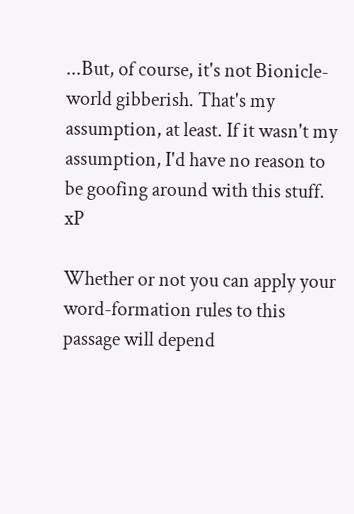...But, of course, it's not Bionicle-world gibberish. That's my assumption, at least. If it wasn't my assumption, I'd have no reason to be goofing around with this stuff. xP

Whether or not you can apply your word-formation rules to this passage will depend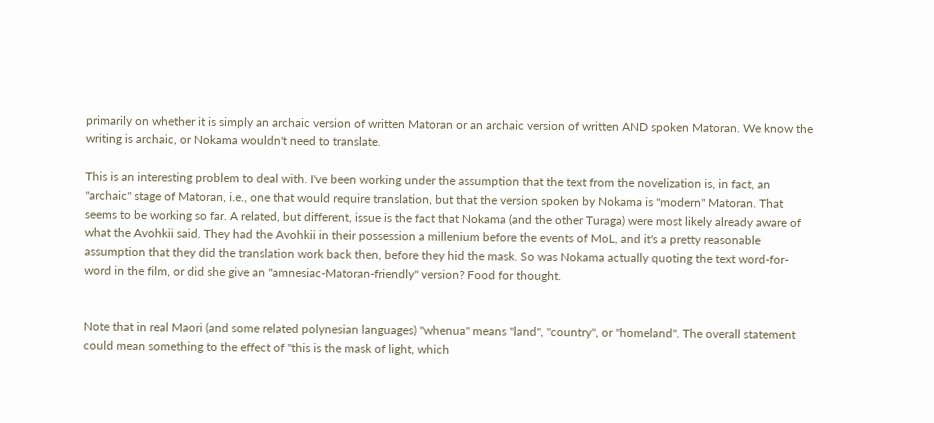primarily on whether it is simply an archaic version of written Matoran or an archaic version of written AND spoken Matoran. We know the writing is archaic, or Nokama wouldn't need to translate.

This is an interesting problem to deal with. I've been working under the assumption that the text from the novelization is, in fact, an "archaic" stage of Matoran, i.e., one that would require translation, but that the version spoken by Nokama is "modern" Matoran. That seems to be working so far. A related, but different, issue is the fact that Nokama (and the other Turaga) were most likely already aware of what the Avohkii said. They had the Avohkii in their possession a millenium before the events of MoL, and it's a pretty reasonable assumption that they did the translation work back then, before they hid the mask. So was Nokama actually quoting the text word-for-word in the film, or did she give an "amnesiac-Matoran-friendly" version? Food for thought.


Note that in real Maori (and some related polynesian languages) "whenua" means "land", "country", or "homeland". The overall statement could mean something to the effect of "this is the mask of light, which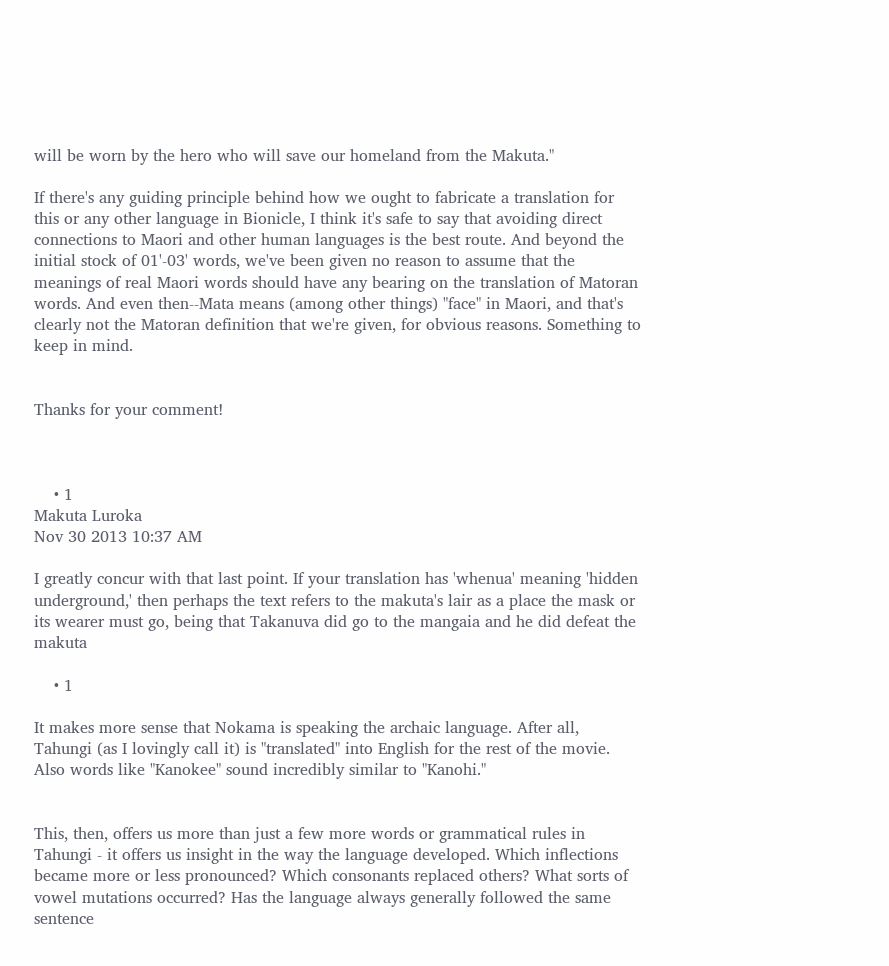will be worn by the hero who will save our homeland from the Makuta."

If there's any guiding principle behind how we ought to fabricate a translation for this or any other language in Bionicle, I think it's safe to say that avoiding direct connections to Maori and other human languages is the best route. And beyond the initial stock of 01'-03' words, we've been given no reason to assume that the meanings of real Maori words should have any bearing on the translation of Matoran words. And even then--Mata means (among other things) "face" in Maori, and that's clearly not the Matoran definition that we're given, for obvious reasons. Something to keep in mind.


Thanks for your comment!



    • 1
Makuta Luroka
Nov 30 2013 10:37 AM

I greatly concur with that last point. If your translation has 'whenua' meaning 'hidden underground,' then perhaps the text refers to the makuta's lair as a place the mask or its wearer must go, being that Takanuva did go to the mangaia and he did defeat the makuta

    • 1

It makes more sense that Nokama is speaking the archaic language. After all, Tahungi (as I lovingly call it) is "translated" into English for the rest of the movie. Also words like "Kanokee" sound incredibly similar to "Kanohi."


This, then, offers us more than just a few more words or grammatical rules in Tahungi - it offers us insight in the way the language developed. Which inflections became more or less pronounced? Which consonants replaced others? What sorts of vowel mutations occurred? Has the language always generally followed the same sentence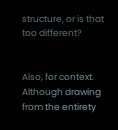structure, or is that too different?


Also, for context. Although drawing from the entirety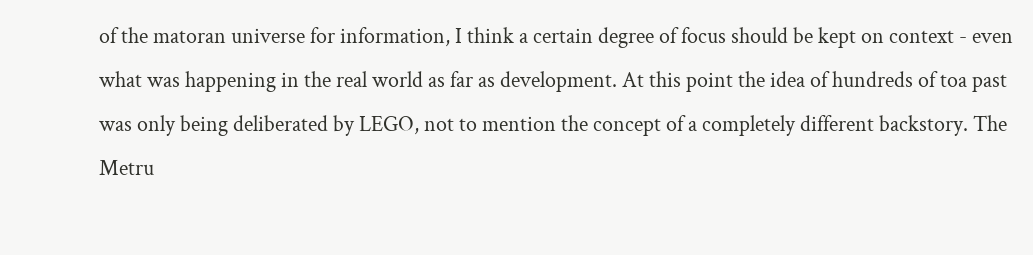of the matoran universe for information, I think a certain degree of focus should be kept on context - even what was happening in the real world as far as development. At this point the idea of hundreds of toa past was only being deliberated by LEGO, not to mention the concept of a completely different backstory. The Metru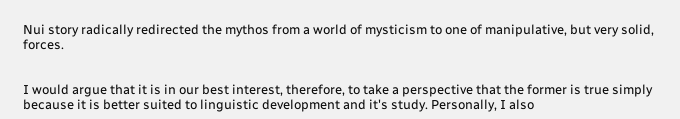Nui story radically redirected the mythos from a world of mysticism to one of manipulative, but very solid, forces.


I would argue that it is in our best interest, therefore, to take a perspective that the former is true simply because it is better suited to linguistic development and it's study. Personally, I also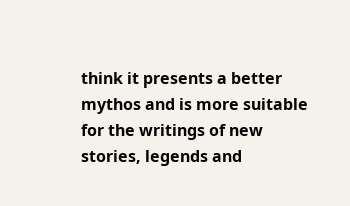think it presents a better mythos and is more suitable for the writings of new stories, legends and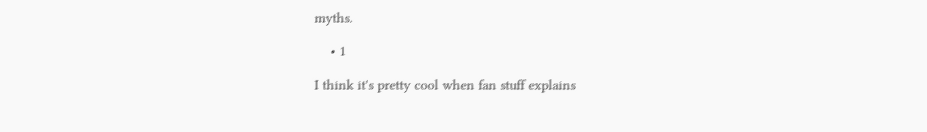myths.

    • 1

I think it's pretty cool when fan stuff explains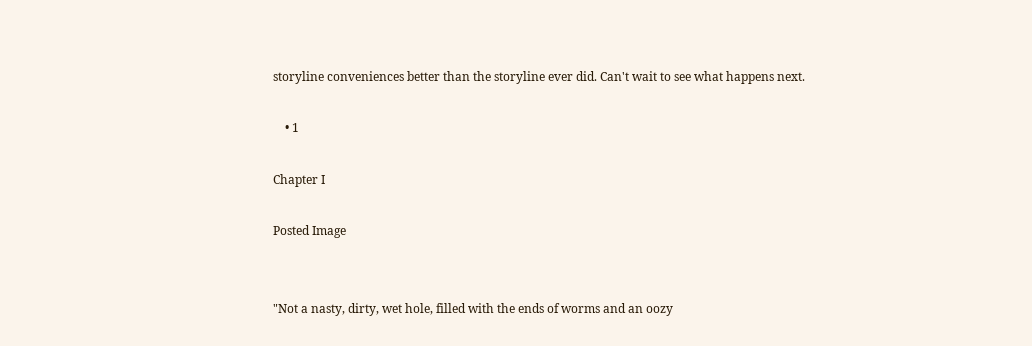storyline conveniences better than the storyline ever did. Can't wait to see what happens next.

    • 1

Chapter I

Posted Image


"Not a nasty, dirty, wet hole, filled with the ends of worms and an oozy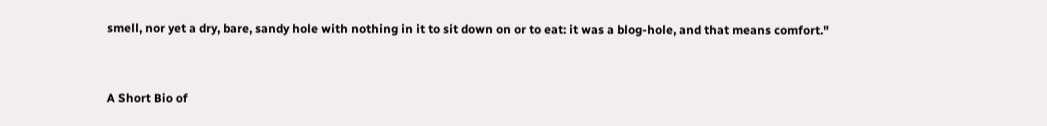smell, nor yet a dry, bare, sandy hole with nothing in it to sit down on or to eat: it was a blog-hole, and that means comfort."


A Short Bio of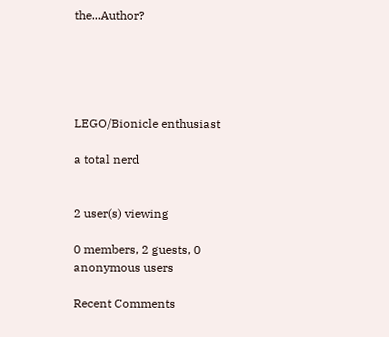the...Author?





LEGO/Bionicle enthusiast

a total nerd


2 user(s) viewing

0 members, 2 guests, 0 anonymous users

Recent Comments